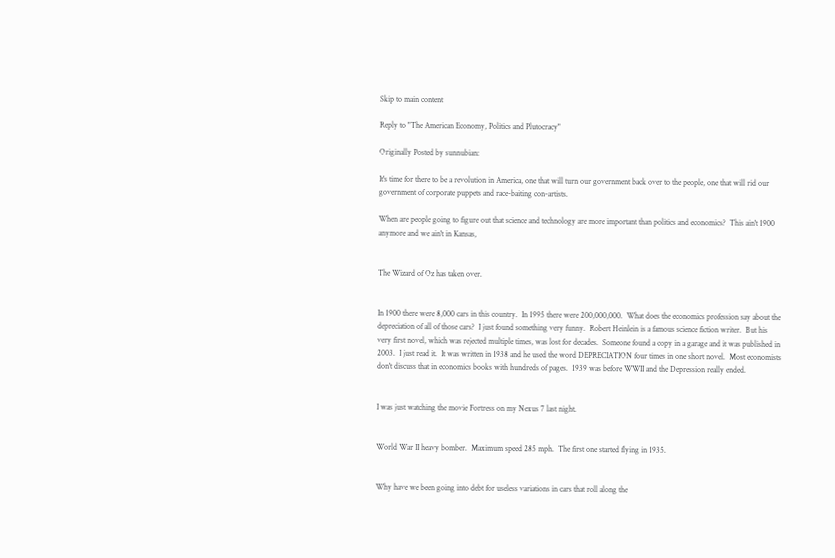Skip to main content

Reply to "The American Economy, Politics and Plutocracy"

Originally Posted by sunnubian:

It's time for there to be a revolution in America, one that will turn our government back over to the people, one that will rid our government of corporate puppets and race-baiting con-artists.

When are people going to figure out that science and technology are more important than politics and economics?  This ain't 1900 anymore and we ain't in Kansas,


The Wizard of Oz has taken over.


In 1900 there were 8,000 cars in this country.  In 1995 there were 200,000,000.  What does the economics profession say about the depreciation of all of those cars?  I just found something very funny.  Robert Heinlein is a famous science fiction writer.  But his very first novel, which was rejected multiple times, was lost for decades.  Someone found a copy in a garage and it was published in 2003.  I just read it.  It was written in 1938 and he used the word DEPRECIATION four times in one short novel.  Most economists don't discuss that in economics books with hundreds of pages.  1939 was before WWII and the Depression really ended.


I was just watching the movie Fortress on my Nexus 7 last night.


World War II heavy bomber.  Maximum speed 285 mph.  The first one started flying in 1935.


Why have we been going into debt for useless variations in cars that roll along the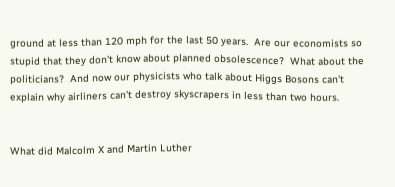ground at less than 120 mph for the last 50 years.  Are our economists so stupid that they don't know about planned obsolescence?  What about the politicians?  And now our physicists who talk about Higgs Bosons can't explain why airliners can't destroy skyscrapers in less than two hours.


What did Malcolm X and Martin Luther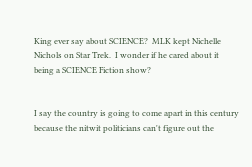King ever say about SCIENCE?  MLK kept Nichelle Nichols on Star Trek.  I wonder if he cared about it being a SCIENCE Fiction show?


I say the country is going to come apart in this century because the nitwit politicians can't figure out the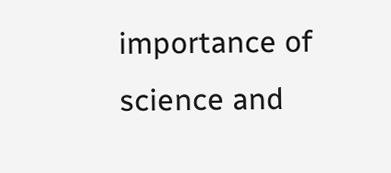importance of science and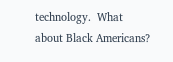technology.  What about Black Americans?